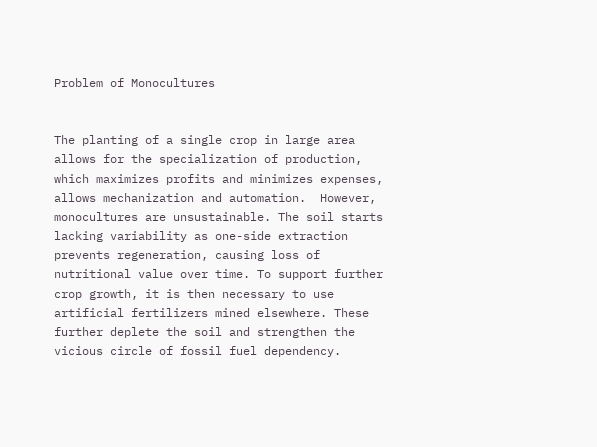Problem of Monocultures


The planting of a single crop in large area allows for the specialization of production, which maximizes profits and minimizes expenses, allows mechanization and automation.  However, monocultures are unsustainable. The soil starts lacking variability as one-side extraction prevents regeneration, causing loss of nutritional value over time. To support further crop growth, it is then necessary to use artificial fertilizers mined elsewhere. These further deplete the soil and strengthen the vicious circle of fossil fuel dependency.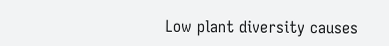Low plant diversity causes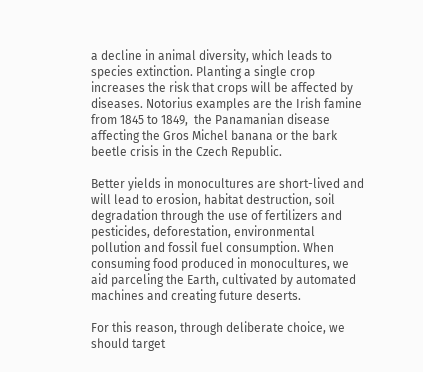a decline in animal diversity, which leads to species extinction. Planting a single crop increases the risk that crops will be affected by diseases. Notorius examples are the Irish famine from 1845 to 1849,  the Panamanian disease affecting the Gros Michel banana or the bark beetle crisis in the Czech Republic.

Better yields in monocultures are short-lived and will lead to erosion, habitat destruction, soil degradation through the use of fertilizers and pesticides, deforestation, environmental pollution and fossil fuel consumption. When consuming food produced in monocultures, we aid parceling the Earth, cultivated by automated machines and creating future deserts.

For this reason, through deliberate choice, we should target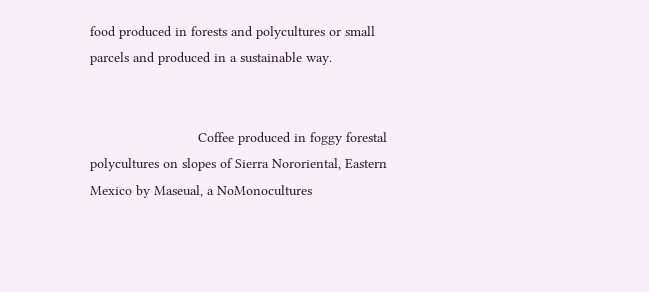food produced in forests and polycultures or small parcels and produced in a sustainable way.


                           Coffee produced in foggy forestal polycultures on slopes of Sierra Nororiental, Eastern Mexico by Maseual, a NoMonocultures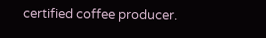certified coffee producer.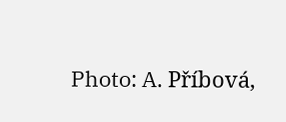Photo: A. Příbová,